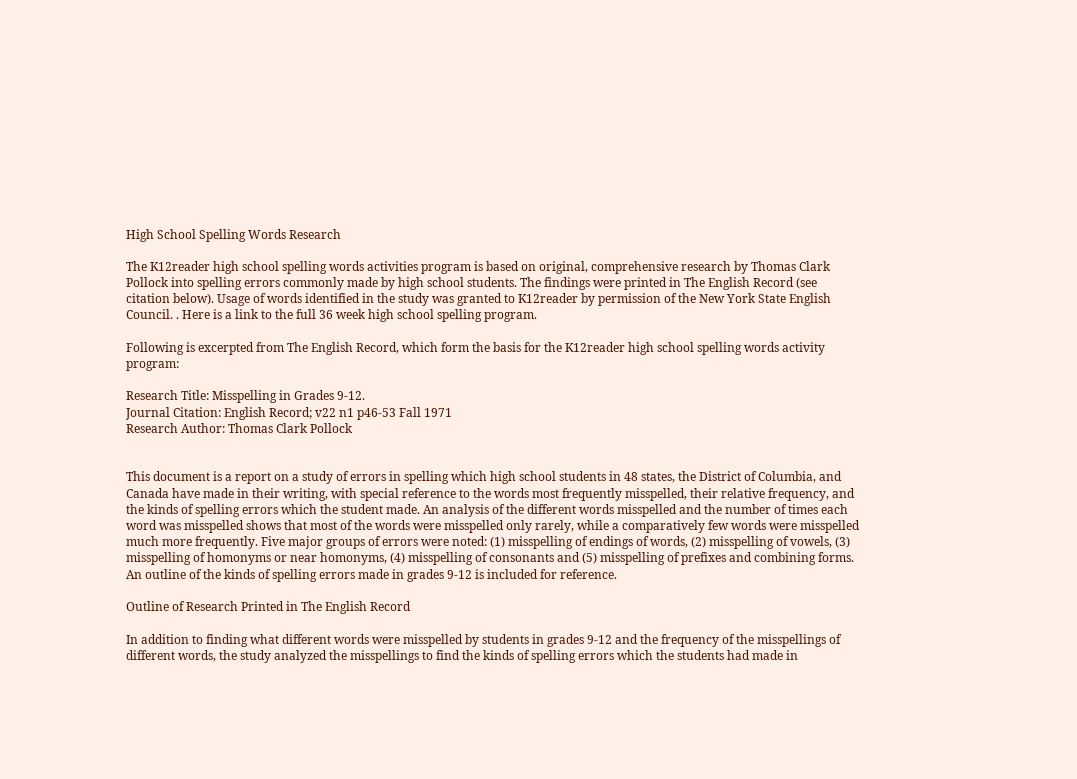High School Spelling Words Research

The K12reader high school spelling words activities program is based on original, comprehensive research by Thomas Clark Pollock into spelling errors commonly made by high school students. The findings were printed in The English Record (see citation below). Usage of words identified in the study was granted to K12reader by permission of the New York State English Council. . Here is a link to the full 36 week high school spelling program.

Following is excerpted from The English Record, which form the basis for the K12reader high school spelling words activity program:

Research Title: Misspelling in Grades 9-12.
Journal Citation: English Record; v22 n1 p46-53 Fall 1971
Research Author: Thomas Clark Pollock


This document is a report on a study of errors in spelling which high school students in 48 states, the District of Columbia, and Canada have made in their writing, with special reference to the words most frequently misspelled, their relative frequency, and the kinds of spelling errors which the student made. An analysis of the different words misspelled and the number of times each word was misspelled shows that most of the words were misspelled only rarely, while a comparatively few words were misspelled much more frequently. Five major groups of errors were noted: (1) misspelling of endings of words, (2) misspelling of vowels, (3) misspelling of homonyms or near homonyms, (4) misspelling of consonants and (5) misspelling of prefixes and combining forms. An outline of the kinds of spelling errors made in grades 9-12 is included for reference.

Outline of Research Printed in The English Record

In addition to finding what different words were misspelled by students in grades 9-12 and the frequency of the misspellings of different words, the study analyzed the misspellings to find the kinds of spelling errors which the students had made in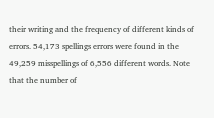their writing and the frequency of different kinds of errors. 54,173 spellings errors were found in the 49,259 misspellings of 6,556 different words. Note that the number of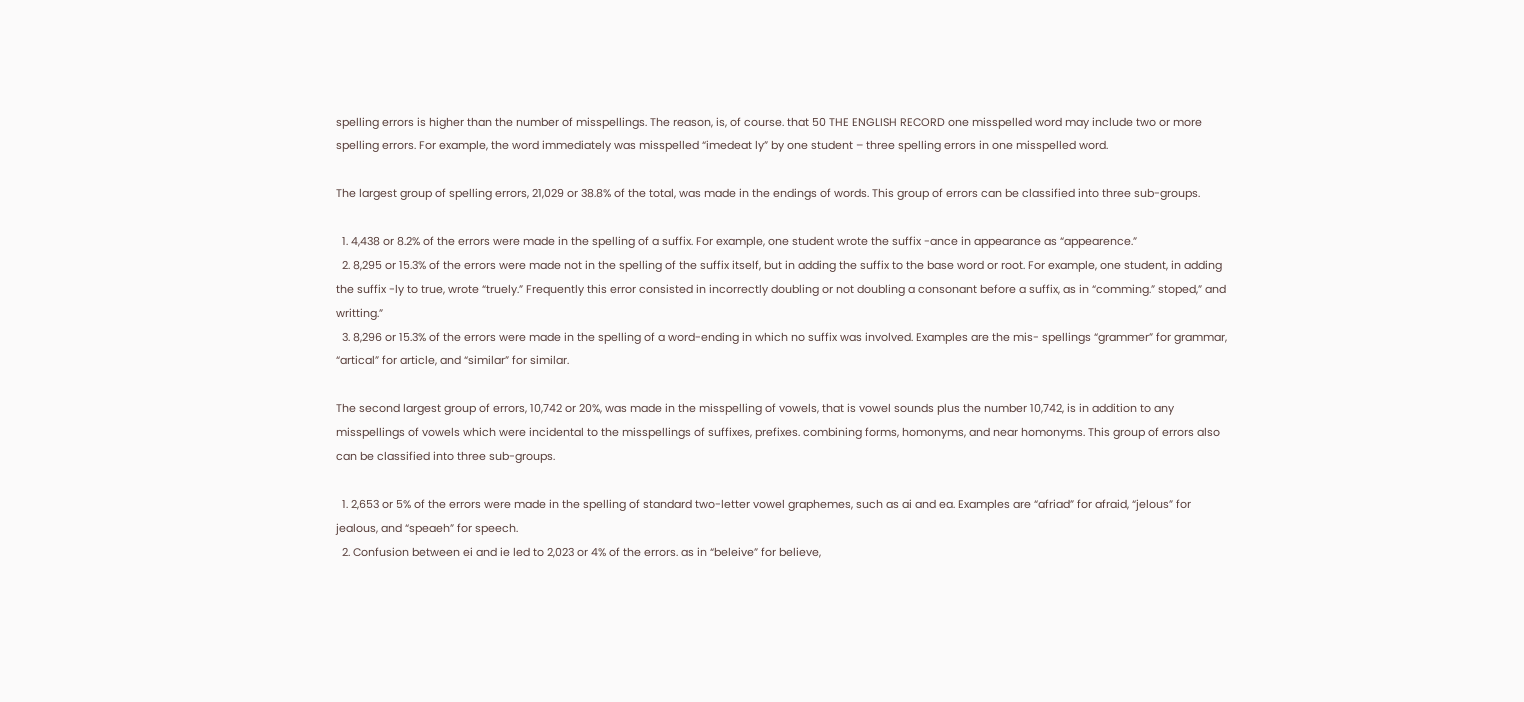spelling errors is higher than the number of misspellings. The reason, is, of course. that 50 THE ENGLISH RECORD one misspelled word may include two or more spelling errors. For example, the word immediately was misspelled “imedeat ly” by one student – three spelling errors in one misspelled word.

The largest group of spelling errors, 21,029 or 38.8% of the total, was made in the endings of words. This group of errors can be classified into three sub-groups.

  1. 4,438 or 8.2% of the errors were made in the spelling of a suffix. For example, one student wrote the suffix -ance in appearance as “appearence.”
  2. 8,295 or 15.3% of the errors were made not in the spelling of the suffix itself, but in adding the suffix to the base word or root. For example, one student, in adding the suffix -ly to true, wrote “truely.” Frequently this error consisted in incorrectly doubling or not doubling a consonant before a suffix, as in “comming.” stoped,” and writting.”
  3. 8,296 or 15.3% of the errors were made in the spelling of a word-ending in which no suffix was involved. Examples are the mis- spellings “grammer” for grammar, “artical” for article, and “similar” for similar.

The second largest group of errors, 10,742 or 20%, was made in the misspelling of vowels, that is vowel sounds plus the number 10,742, is in addition to any misspellings of vowels which were incidental to the misspellings of suffixes, prefixes. combining forms, homonyms, and near homonyms. This group of errors also can be classified into three sub-groups.

  1. 2,653 or 5% of the errors were made in the spelling of standard two-letter vowel graphemes, such as ai and ea. Examples are “afriad” for afraid, “jelous” for jealous, and “speaeh” for speech.
  2. Confusion between ei and ie led to 2,023 or 4% of the errors. as in “beleive” for believe,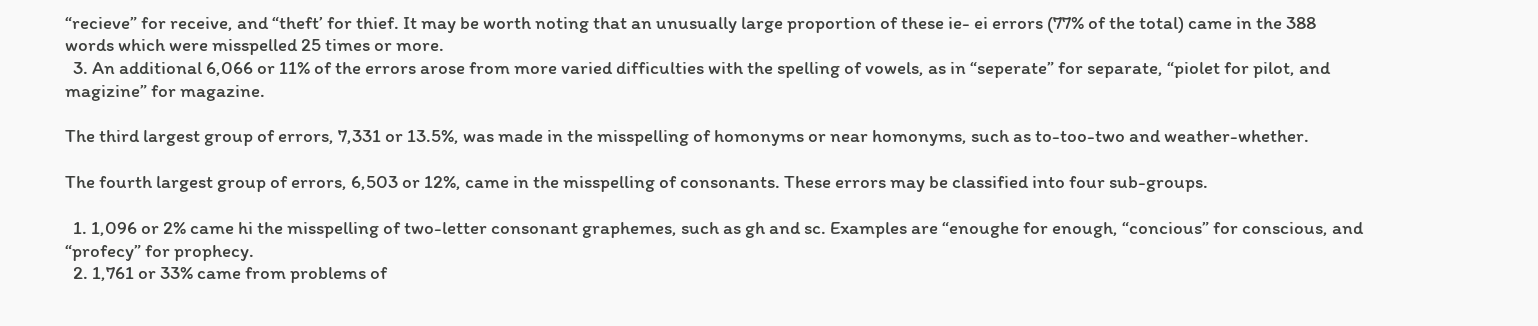“recieve” for receive, and “theft’ for thief. It may be worth noting that an unusually large proportion of these ie- ei errors (77% of the total) came in the 388 words which were misspelled 25 times or more.
  3. An additional 6,066 or 11% of the errors arose from more varied difficulties with the spelling of vowels, as in “seperate” for separate, “piolet for pilot, and magizine” for magazine.

The third largest group of errors, 7,331 or 13.5%, was made in the misspelling of homonyms or near homonyms, such as to-too-two and weather-whether.

The fourth largest group of errors, 6,503 or 12%, came in the misspelling of consonants. These errors may be classified into four sub-groups.

  1. 1,096 or 2% came hi the misspelling of two-letter consonant graphemes, such as gh and sc. Examples are “enoughe for enough, “concious” for conscious, and “profecy” for prophecy.
  2. 1,761 or 33% came from problems of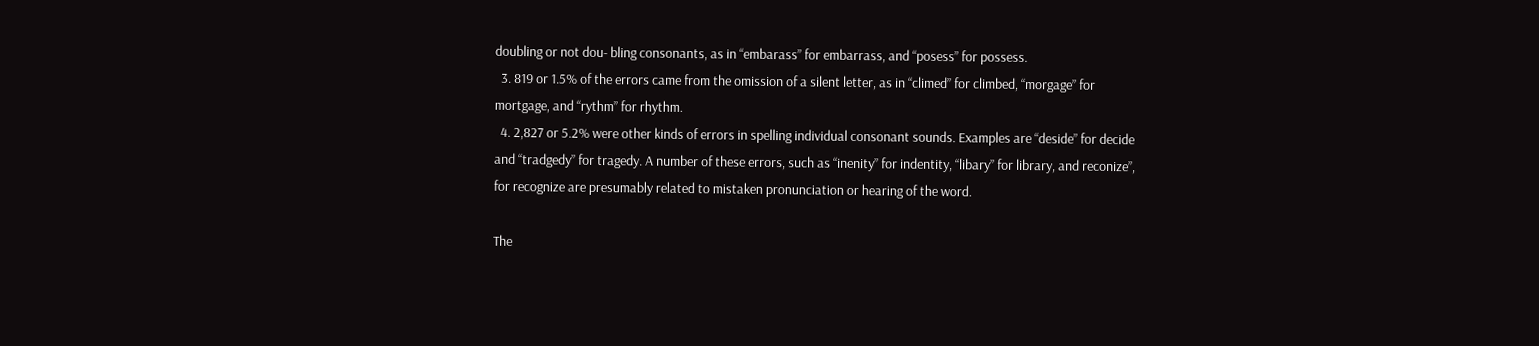doubling or not dou- bling consonants, as in “embarass” for embarrass, and “posess” for possess.
  3. 819 or 1.5% of the errors came from the omission of a silent letter, as in “climed” for climbed, “morgage” for mortgage, and “rythm” for rhythm.
  4. 2,827 or 5.2% were other kinds of errors in spelling individual consonant sounds. Examples are “deside” for decide and “tradgedy” for tragedy. A number of these errors, such as “inenity” for indentity, “libary” for library, and reconize”, for recognize are presumably related to mistaken pronunciation or hearing of the word.

The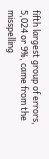fifth largest group of errors, 5,024 or 9%, came from the misspelling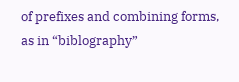of prefixes and combining forms, as in “biblography”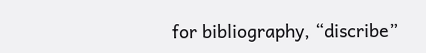for bibliography, “discribe”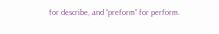for describe, and “preform” for perform.